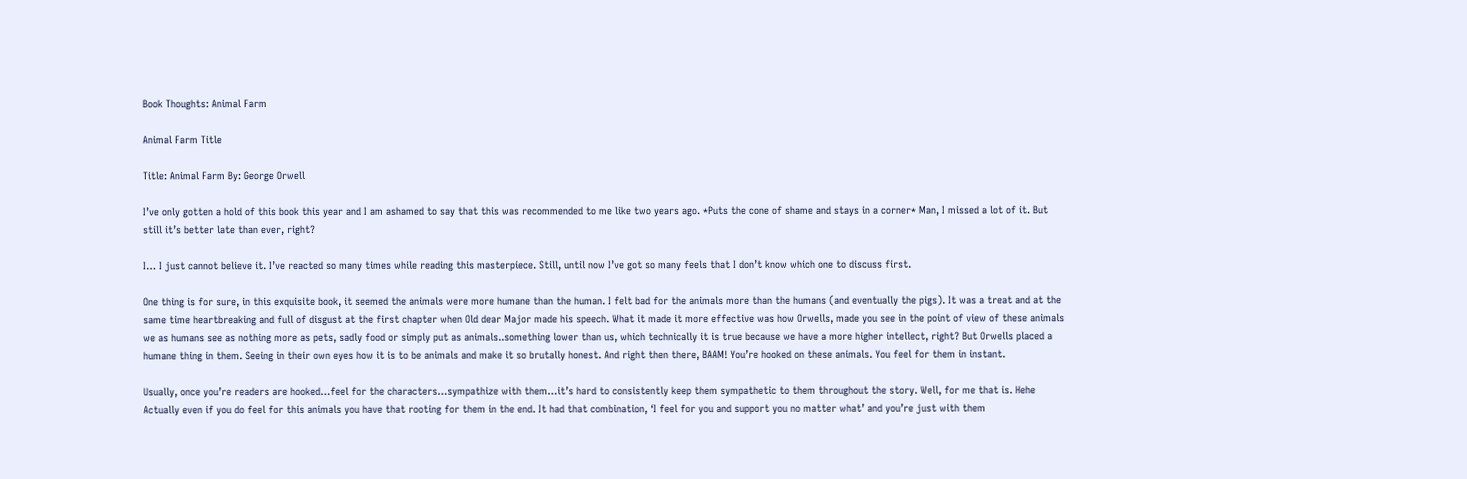Book Thoughts: Animal Farm

Animal Farm Title

Title: Animal Farm By: George Orwell

I’ve only gotten a hold of this book this year and I am ashamed to say that this was recommended to me like two years ago. *Puts the cone of shame and stays in a corner* Man, I missed a lot of it. But still it’s better late than ever, right?

I… I just cannot believe it. I’ve reacted so many times while reading this masterpiece. Still, until now I’ve got so many feels that I don’t know which one to discuss first.

One thing is for sure, in this exquisite book, it seemed the animals were more humane than the human. I felt bad for the animals more than the humans (and eventually the pigs). It was a treat and at the same time heartbreaking and full of disgust at the first chapter when Old dear Major made his speech. What it made it more effective was how Orwells, made you see in the point of view of these animals we as humans see as nothing more as pets, sadly food or simply put as animals..something lower than us, which technically it is true because we have a more higher intellect, right? But Orwells placed a humane thing in them. Seeing in their own eyes how it is to be animals and make it so brutally honest. And right then there, BAAM! You’re hooked on these animals. You feel for them in instant.

Usually, once you’re readers are hooked…feel for the characters…sympathize with them…it’s hard to consistently keep them sympathetic to them throughout the story. Well, for me that is. Hehe  Actually even if you do feel for this animals you have that rooting for them in the end. It had that combination, ‘I feel for you and support you no matter what’ and you’re just with them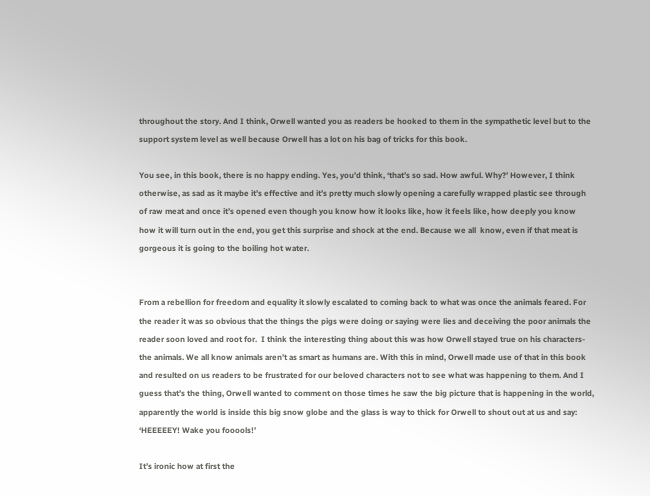throughout the story. And I think, Orwell wanted you as readers be hooked to them in the sympathetic level but to the support system level as well because Orwell has a lot on his bag of tricks for this book.

You see, in this book, there is no happy ending. Yes, you’d think, ‘that’s so sad. How awful. Why?’ However, I think otherwise, as sad as it maybe it’s effective and it’s pretty much slowly opening a carefully wrapped plastic see through of raw meat and once it’s opened even though you know how it looks like, how it feels like, how deeply you know how it will turn out in the end, you get this surprise and shock at the end. Because we all  know, even if that meat is gorgeous it is going to the boiling hot water.


From a rebellion for freedom and equality it slowly escalated to coming back to what was once the animals feared. For the reader it was so obvious that the things the pigs were doing or saying were lies and deceiving the poor animals the reader soon loved and root for.  I think the interesting thing about this was how Orwell stayed true on his characters- the animals. We all know animals aren’t as smart as humans are. With this in mind, Orwell made use of that in this book and resulted on us readers to be frustrated for our beloved characters not to see what was happening to them. And I guess that’s the thing, Orwell wanted to comment on those times he saw the big picture that is happening in the world, apparently the world is inside this big snow globe and the glass is way to thick for Orwell to shout out at us and say: ‘HEEEEEY! Wake you fooools!’

It’s ironic how at first the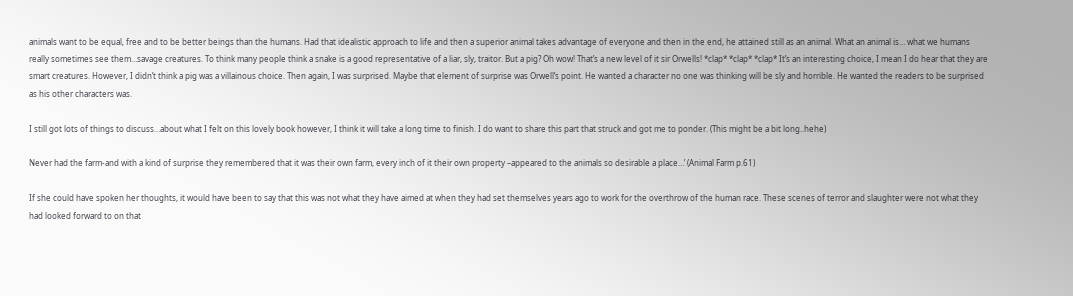animals want to be equal, free and to be better beings than the humans. Had that idealistic approach to life and then a superior animal takes advantage of everyone and then in the end, he attained still as an animal. What an animal is… what we humans really sometimes see them…savage creatures. To think many people think a snake is a good representative of a liar, sly, traitor. But a pig? Oh wow! That’s a new level of it sir Orwells! *clap* *clap* *clap* It’s an interesting choice, I mean I do hear that they are smart creatures. However, I didn’t think a pig was a villainous choice. Then again, I was surprised. Maybe that element of surprise was Orwell’s point. He wanted a character no one was thinking will be sly and horrible. He wanted the readers to be surprised as his other characters was.

I still got lots of things to discuss…about what I felt on this lovely book however, I think it will take a long time to finish. I do want to share this part that struck and got me to ponder. (This might be a bit long..hehe)

Never had the farm-and with a kind of surprise they remembered that it was their own farm, every inch of it their own property –appeared to the animals so desirable a place…’ (Animal Farm p.61)

If she could have spoken her thoughts, it would have been to say that this was not what they have aimed at when they had set themselves years ago to work for the overthrow of the human race. These scenes of terror and slaughter were not what they had looked forward to on that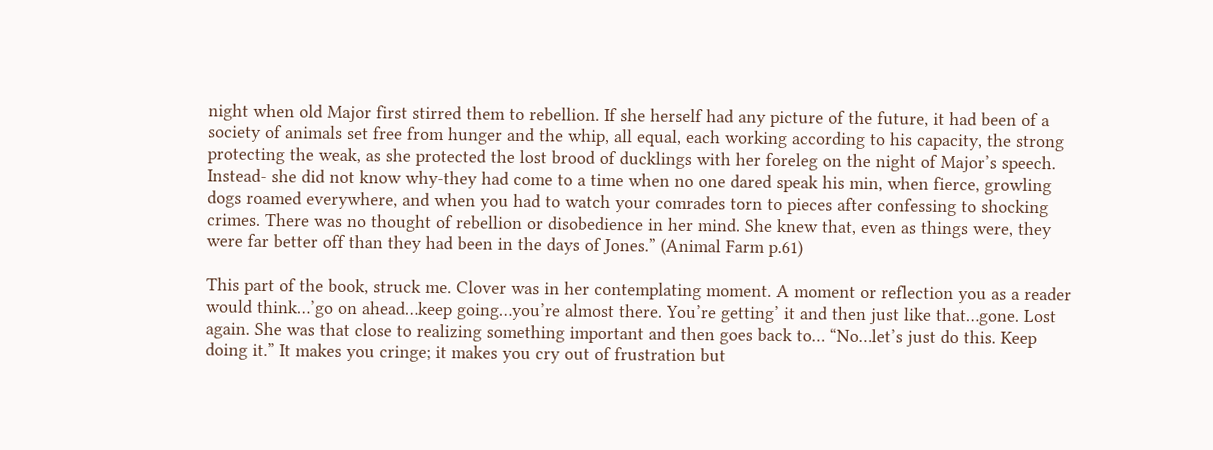night when old Major first stirred them to rebellion. If she herself had any picture of the future, it had been of a society of animals set free from hunger and the whip, all equal, each working according to his capacity, the strong protecting the weak, as she protected the lost brood of ducklings with her foreleg on the night of Major’s speech. Instead- she did not know why-they had come to a time when no one dared speak his min, when fierce, growling dogs roamed everywhere, and when you had to watch your comrades torn to pieces after confessing to shocking crimes. There was no thought of rebellion or disobedience in her mind. She knew that, even as things were, they were far better off than they had been in the days of Jones.” (Animal Farm p.61)

This part of the book, struck me. Clover was in her contemplating moment. A moment or reflection you as a reader would think…’go on ahead…keep going…you’re almost there. You’re getting’ it and then just like that…gone. Lost again. She was that close to realizing something important and then goes back to… “No…let’s just do this. Keep doing it.” It makes you cringe; it makes you cry out of frustration but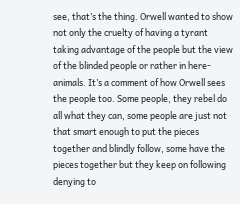see, that’s the thing. Orwell wanted to show not only the cruelty of having a tyrant taking advantage of the people but the view of the blinded people or rather in here- animals. It’s a comment of how Orwell sees the people too. Some people, they rebel do all what they can, some people are just not that smart enough to put the pieces together and blindly follow, some have the pieces together but they keep on following denying to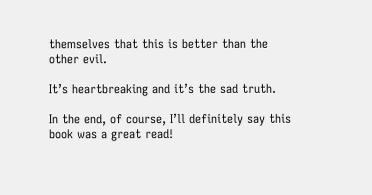themselves that this is better than the other evil.

It’s heartbreaking and it’s the sad truth.

In the end, of course, I’ll definitely say this book was a great read!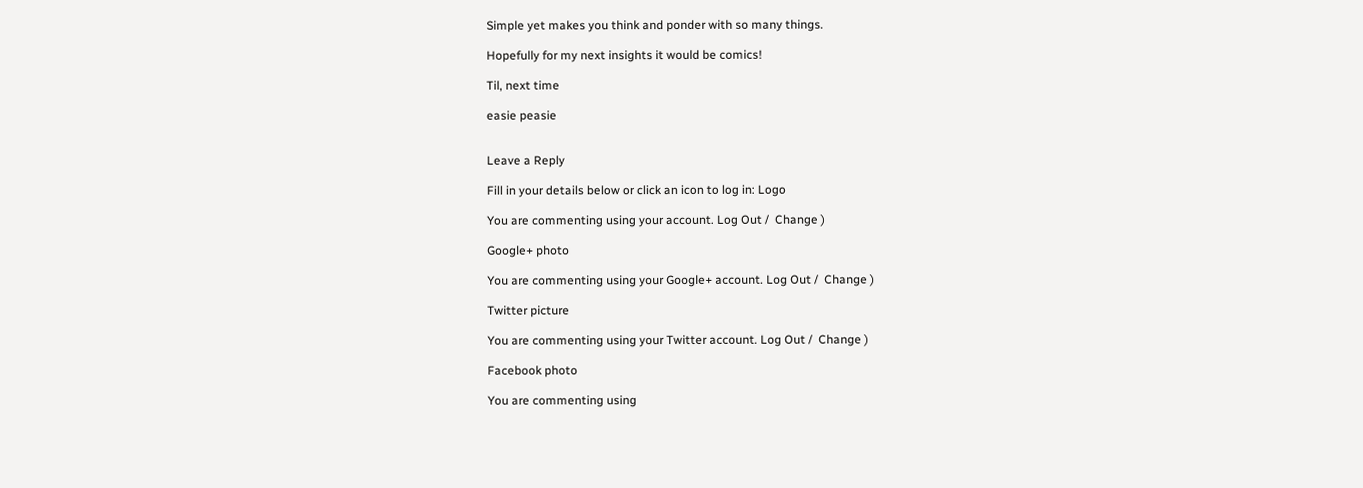Simple yet makes you think and ponder with so many things.

Hopefully for my next insights it would be comics!

Til, next time

easie peasie


Leave a Reply

Fill in your details below or click an icon to log in: Logo

You are commenting using your account. Log Out /  Change )

Google+ photo

You are commenting using your Google+ account. Log Out /  Change )

Twitter picture

You are commenting using your Twitter account. Log Out /  Change )

Facebook photo

You are commenting using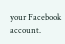your Facebook account.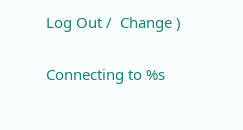Log Out /  Change )

Connecting to %s